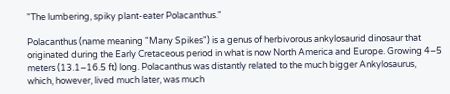"The lumbering, spiky plant-eater Polacanthus."

Polacanthus (name meaning "Many Spikes") is a genus of herbivorous ankylosaurid dinosaur that originated during the Early Cretaceous period in what is now North America and Europe. Growing 4–5 meters (13.1–16.5 ft) long. Polacanthus was distantly related to the much bigger Ankylosaurus, which, however, lived much later, was much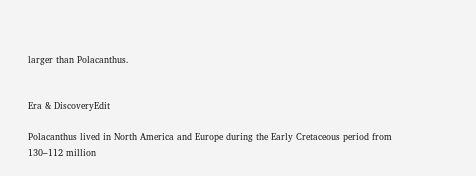larger than Polacanthus.


Era & DiscoveryEdit

Polacanthus lived in North America and Europe during the Early Cretaceous period from 130–112 million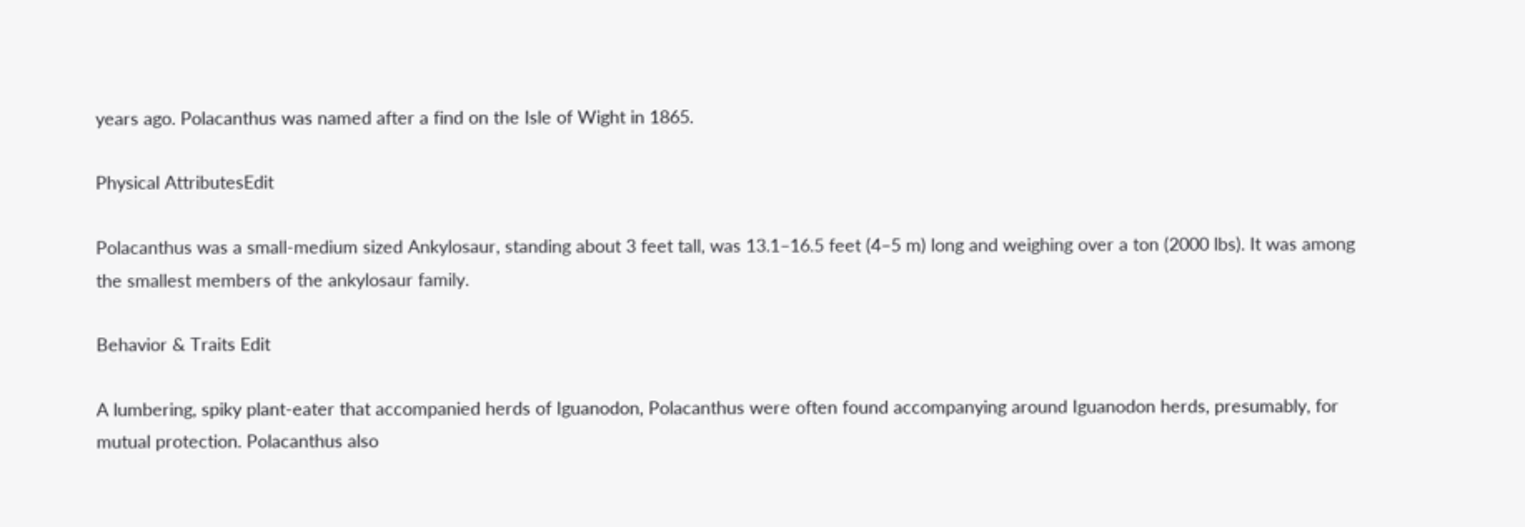years ago. Polacanthus was named after a find on the Isle of Wight in 1865.

Physical AttributesEdit

Polacanthus was a small-medium sized Ankylosaur, standing about 3 feet tall, was 13.1–16.5 feet (4–5 m) long and weighing over a ton (2000 lbs). It was among the smallest members of the ankylosaur family.

Behavior & Traits Edit

A lumbering, spiky plant-eater that accompanied herds of Iguanodon, Polacanthus were often found accompanying around Iguanodon herds, presumably, for mutual protection. Polacanthus also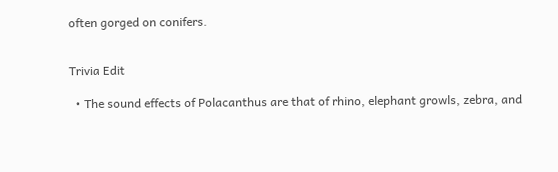often gorged on conifers.


Trivia Edit

  • The sound effects of Polacanthus are that of rhino, elephant growls, zebra, and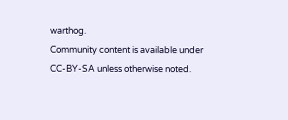warthog.
Community content is available under CC-BY-SA unless otherwise noted.